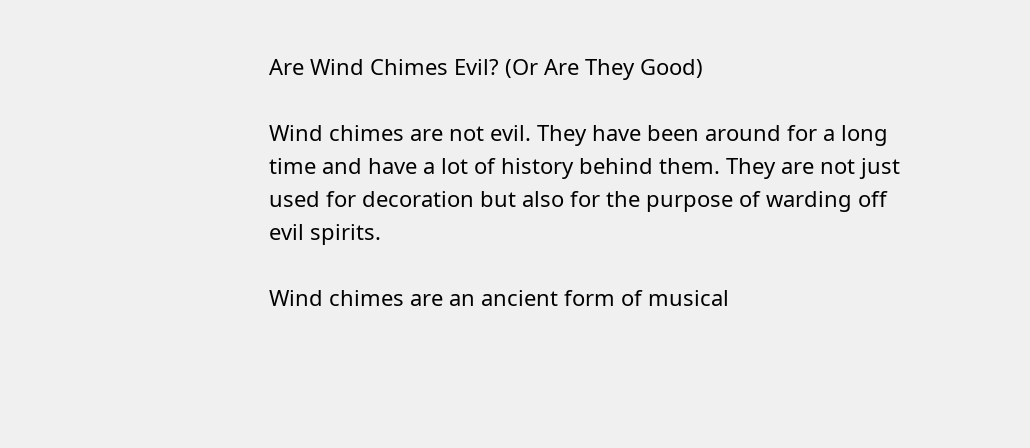Are Wind Chimes Evil? (Or Are They Good)

Wind chimes are not evil. They have been around for a long time and have a lot of history behind them. They are not just used for decoration but also for the purpose of warding off evil spirits.

Wind chimes are an ancient form of musical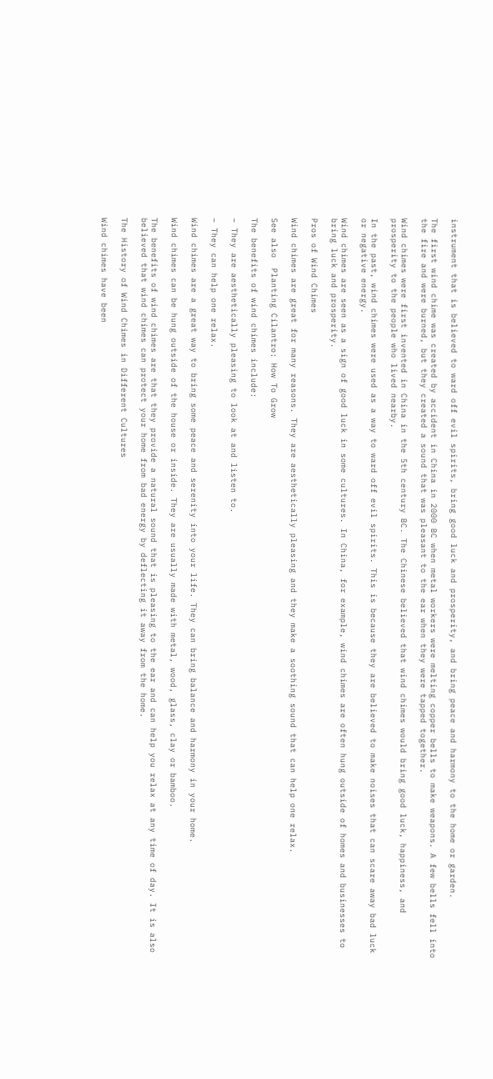instrument that is believed to ward off evil spirits, bring good luck and prosperity, and bring peace and harmony to the home or garden.

The first wind chime was created by accident in China in 2000 BC when metal workers were melting copper bells to make weapons. A few bells fell into the fire and were burned, but they created a sound that was pleasant to the ear when they were tapped together.

Wind chimes were first invented in China in the 5th century BC. The Chinese believed that wind chimes would bring good luck, happiness, and prosperity to the people who lived nearby.

In the past, wind chimes were used as a way to ward off evil spirits. This is because they are believed to make noises that can scare away bad luck or negative energy.

Wind chimes are seen as a sign of good luck in some cultures. In China, for example, wind chimes are often hung outside of homes and businesses to bring luck and prosperity.

Pros of Wind Chimes

Wind chimes are great for many reasons. They are aesthetically pleasing and they make a soothing sound that can help one relax.

See also  Planting Cilantro: How To Grow

The benefits of wind chimes include:

– They are aesthetically pleasing to look at and listen to.

– They can help one relax.

Wind chimes are a great way to bring some peace and serenity into your life. They can bring balance and harmony in your home.

Wind chimes can be hung outside of the house or inside. They are usually made with metal, wood, glass, clay or bamboo.

The benefits of wind chimes are that they provide a natural sound that is pleasing to the ear and can help you relax at any time of day. It is also believed that wind chimes can protect your home from bad energy by deflecting it away from the home.

The History of Wind Chimes in Different Cultures

Wind chimes have been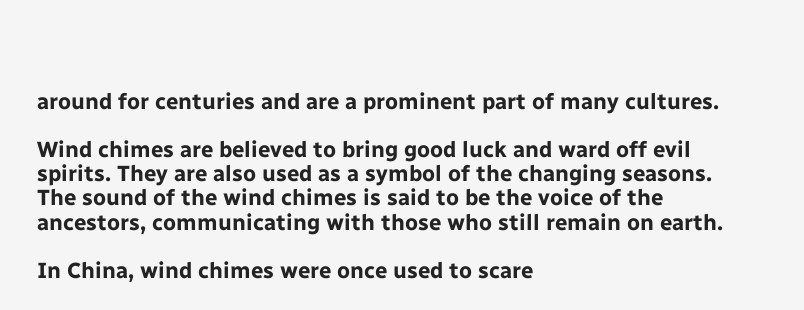around for centuries and are a prominent part of many cultures.

Wind chimes are believed to bring good luck and ward off evil spirits. They are also used as a symbol of the changing seasons. The sound of the wind chimes is said to be the voice of the ancestors, communicating with those who still remain on earth.

In China, wind chimes were once used to scare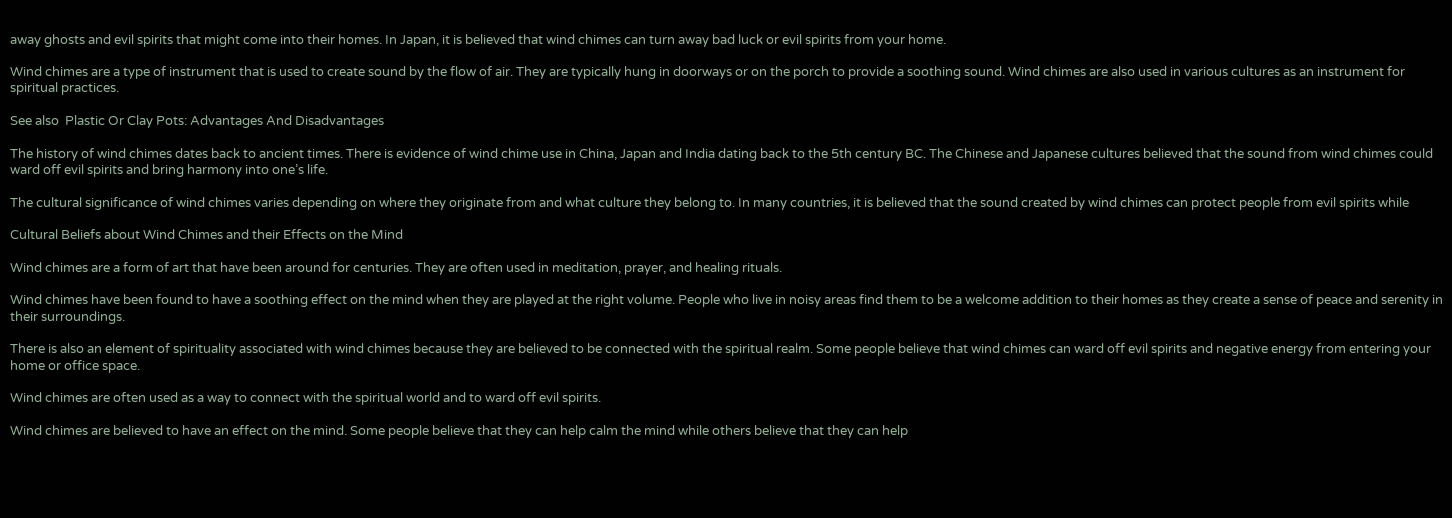away ghosts and evil spirits that might come into their homes. In Japan, it is believed that wind chimes can turn away bad luck or evil spirits from your home.

Wind chimes are a type of instrument that is used to create sound by the flow of air. They are typically hung in doorways or on the porch to provide a soothing sound. Wind chimes are also used in various cultures as an instrument for spiritual practices.

See also  Plastic Or Clay Pots: Advantages And Disadvantages

The history of wind chimes dates back to ancient times. There is evidence of wind chime use in China, Japan and India dating back to the 5th century BC. The Chinese and Japanese cultures believed that the sound from wind chimes could ward off evil spirits and bring harmony into one’s life.

The cultural significance of wind chimes varies depending on where they originate from and what culture they belong to. In many countries, it is believed that the sound created by wind chimes can protect people from evil spirits while

Cultural Beliefs about Wind Chimes and their Effects on the Mind

Wind chimes are a form of art that have been around for centuries. They are often used in meditation, prayer, and healing rituals.

Wind chimes have been found to have a soothing effect on the mind when they are played at the right volume. People who live in noisy areas find them to be a welcome addition to their homes as they create a sense of peace and serenity in their surroundings.

There is also an element of spirituality associated with wind chimes because they are believed to be connected with the spiritual realm. Some people believe that wind chimes can ward off evil spirits and negative energy from entering your home or office space.

Wind chimes are often used as a way to connect with the spiritual world and to ward off evil spirits.

Wind chimes are believed to have an effect on the mind. Some people believe that they can help calm the mind while others believe that they can help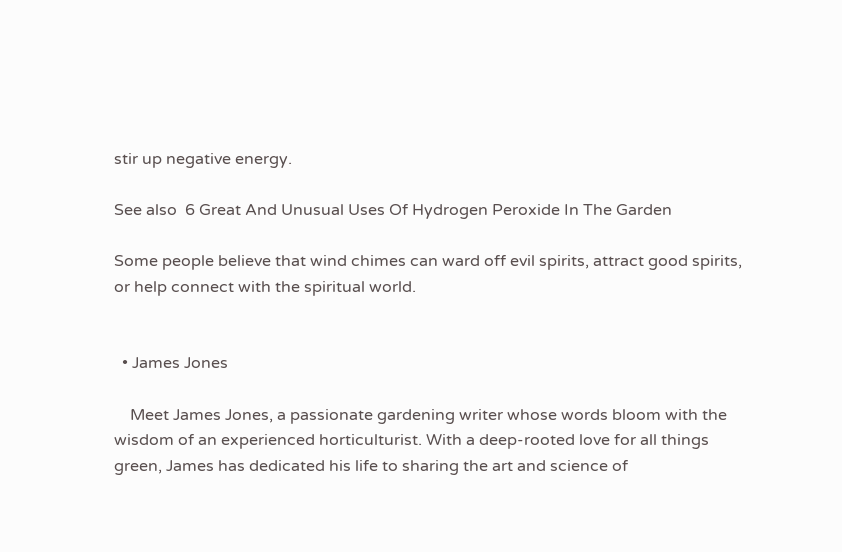stir up negative energy.

See also  6 Great And Unusual Uses Of Hydrogen Peroxide In The Garden

Some people believe that wind chimes can ward off evil spirits, attract good spirits, or help connect with the spiritual world.


  • James Jones

    Meet James Jones, a passionate gardening writer whose words bloom with the wisdom of an experienced horticulturist. With a deep-rooted love for all things green, James has dedicated his life to sharing the art and science of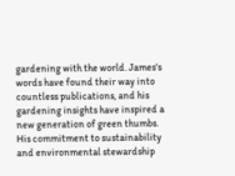gardening with the world. James's words have found their way into countless publications, and his gardening insights have inspired a new generation of green thumbs. His commitment to sustainability and environmental stewardship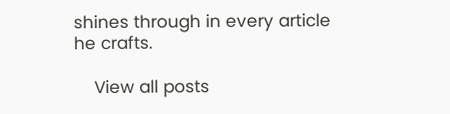shines through in every article he crafts.

    View all posts